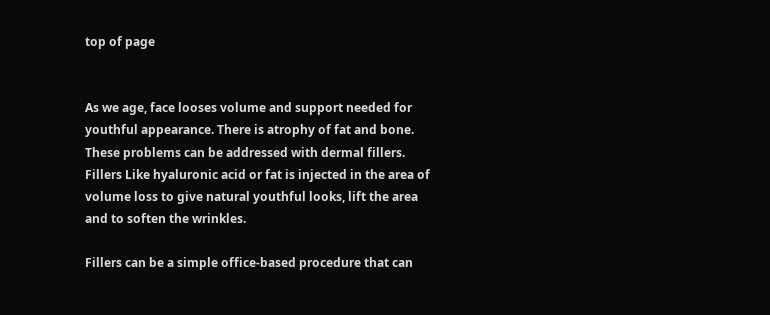top of page


As we age, face looses volume and support needed for youthful appearance. There is atrophy of fat and bone. These problems can be addressed with dermal fillers. Fillers Like hyaluronic acid or fat is injected in the area of volume loss to give natural youthful looks, lift the area and to soften the wrinkles.

Fillers can be a simple office-based procedure that can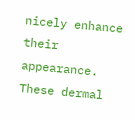nicely enhance their appearance. These dermal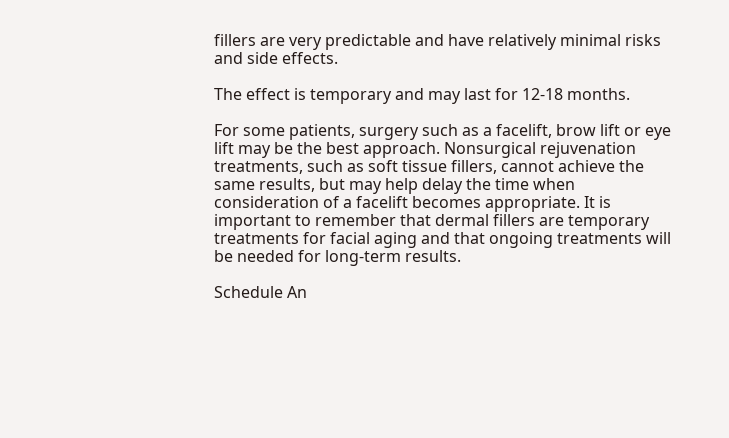fillers are very predictable and have relatively minimal risks and side effects.

The effect is temporary and may last for 12-18 months.

For some patients, surgery such as a facelift, brow lift or eye lift may be the best approach. Nonsurgical rejuvenation treatments, such as soft tissue fillers, cannot achieve the same results, but may help delay the time when consideration of a facelift becomes appropriate. It is important to remember that dermal fillers are temporary treatments for facial aging and that ongoing treatments will be needed for long-term results.

Schedule An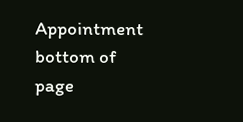Appointment
bottom of page